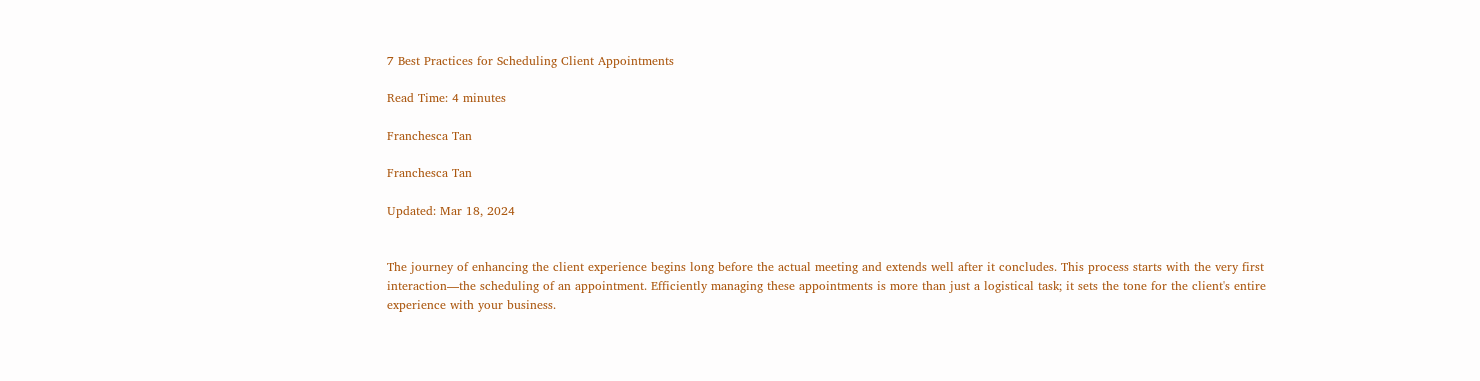7 Best Practices for Scheduling Client Appointments

Read Time: 4 minutes

Franchesca Tan

Franchesca Tan

Updated: Mar 18, 2024


The journey of enhancing the client experience begins long before the actual meeting and extends well after it concludes. This process starts with the very first interaction—the scheduling of an appointment. Efficiently managing these appointments is more than just a logistical task; it sets the tone for the client's entire experience with your business.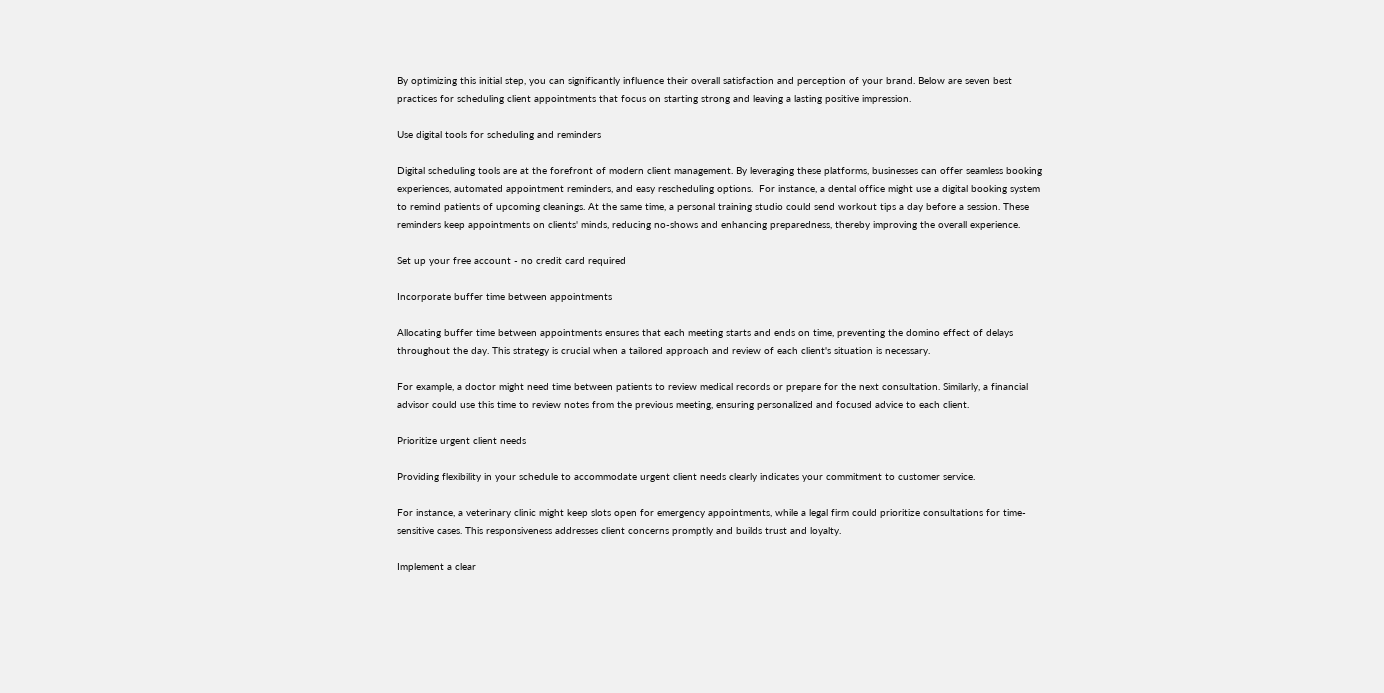By optimizing this initial step, you can significantly influence their overall satisfaction and perception of your brand. Below are seven best practices for scheduling client appointments that focus on starting strong and leaving a lasting positive impression.

Use digital tools for scheduling and reminders

Digital scheduling tools are at the forefront of modern client management. By leveraging these platforms, businesses can offer seamless booking experiences, automated appointment reminders, and easy rescheduling options.  For instance, a dental office might use a digital booking system to remind patients of upcoming cleanings. At the same time, a personal training studio could send workout tips a day before a session. These reminders keep appointments on clients' minds, reducing no-shows and enhancing preparedness, thereby improving the overall experience.

Set up your free account - no credit card required

Incorporate buffer time between appointments

Allocating buffer time between appointments ensures that each meeting starts and ends on time, preventing the domino effect of delays throughout the day. This strategy is crucial when a tailored approach and review of each client's situation is necessary.

For example, a doctor might need time between patients to review medical records or prepare for the next consultation. Similarly, a financial advisor could use this time to review notes from the previous meeting, ensuring personalized and focused advice to each client.

Prioritize urgent client needs

Providing flexibility in your schedule to accommodate urgent client needs clearly indicates your commitment to customer service.

For instance, a veterinary clinic might keep slots open for emergency appointments, while a legal firm could prioritize consultations for time-sensitive cases. This responsiveness addresses client concerns promptly and builds trust and loyalty.

Implement a clear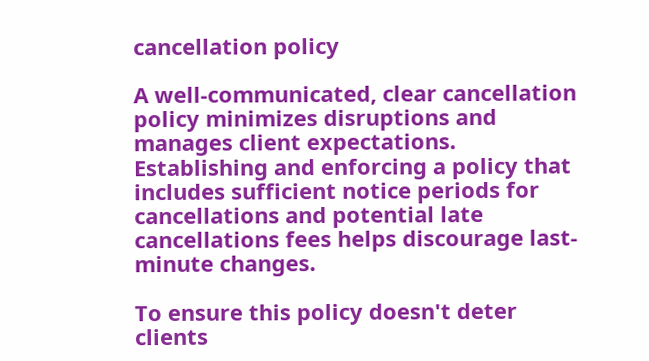cancellation policy

A well-communicated, clear cancellation policy minimizes disruptions and manages client expectations. Establishing and enforcing a policy that includes sufficient notice periods for cancellations and potential late cancellations fees helps discourage last-minute changes.

To ensure this policy doesn't deter clients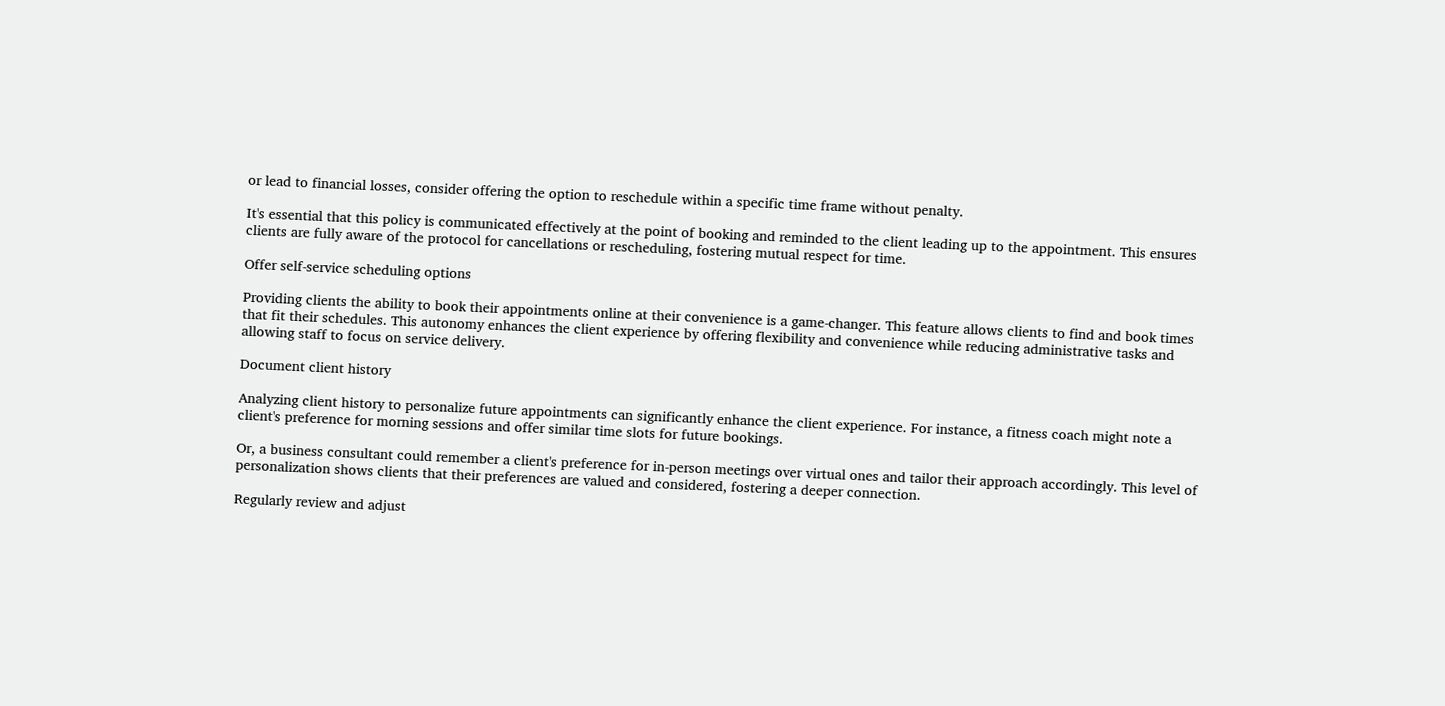or lead to financial losses, consider offering the option to reschedule within a specific time frame without penalty.

It's essential that this policy is communicated effectively at the point of booking and reminded to the client leading up to the appointment. This ensures clients are fully aware of the protocol for cancellations or rescheduling, fostering mutual respect for time.

Offer self-service scheduling options

Providing clients the ability to book their appointments online at their convenience is a game-changer. This feature allows clients to find and book times that fit their schedules. This autonomy enhances the client experience by offering flexibility and convenience while reducing administrative tasks and allowing staff to focus on service delivery.

Document client history

Analyzing client history to personalize future appointments can significantly enhance the client experience. For instance, a fitness coach might note a client's preference for morning sessions and offer similar time slots for future bookings.

Or, a business consultant could remember a client's preference for in-person meetings over virtual ones and tailor their approach accordingly. This level of personalization shows clients that their preferences are valued and considered, fostering a deeper connection.

Regularly review and adjust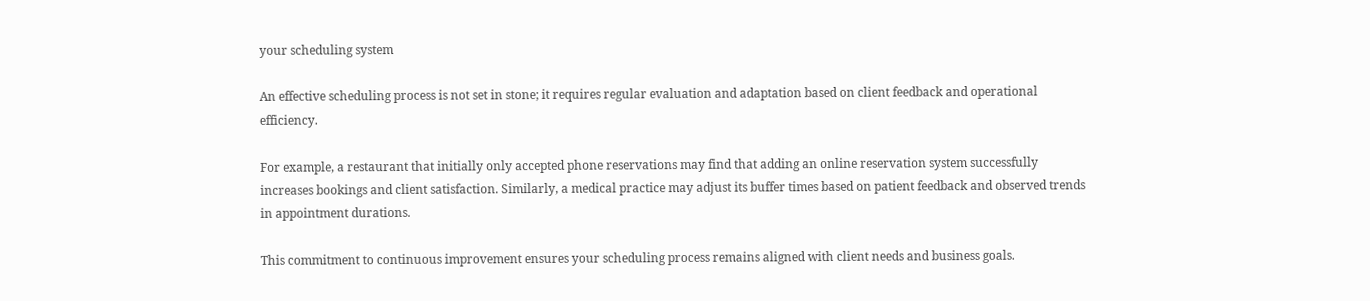your scheduling system

An effective scheduling process is not set in stone; it requires regular evaluation and adaptation based on client feedback and operational efficiency.

For example, a restaurant that initially only accepted phone reservations may find that adding an online reservation system successfully increases bookings and client satisfaction. Similarly, a medical practice may adjust its buffer times based on patient feedback and observed trends in appointment durations.

This commitment to continuous improvement ensures your scheduling process remains aligned with client needs and business goals.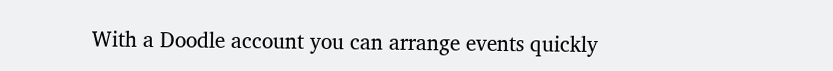With a Doodle account you can arrange events quickly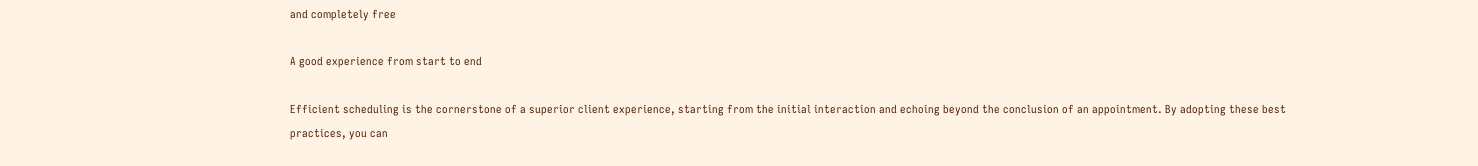and completely free

A good experience from start to end

Efficient scheduling is the cornerstone of a superior client experience, starting from the initial interaction and echoing beyond the conclusion of an appointment. By adopting these best practices, you can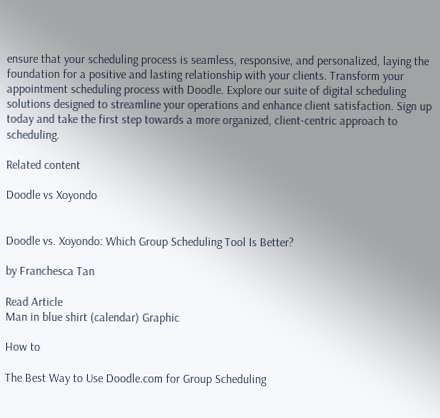ensure that your scheduling process is seamless, responsive, and personalized, laying the foundation for a positive and lasting relationship with your clients. Transform your appointment scheduling process with Doodle. Explore our suite of digital scheduling solutions designed to streamline your operations and enhance client satisfaction. Sign up today and take the first step towards a more organized, client-centric approach to scheduling.

Related content

Doodle vs Xoyondo


Doodle vs. Xoyondo: Which Group Scheduling Tool Is Better?

by Franchesca Tan

Read Article
Man in blue shirt (calendar) Graphic

How to

The Best Way to Use Doodle.com for Group Scheduling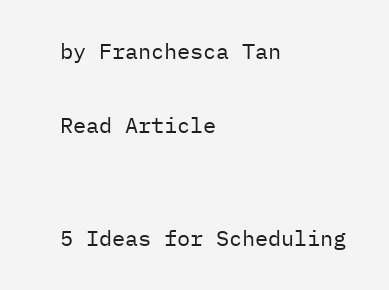by Franchesca Tan

Read Article


5 Ideas for Scheduling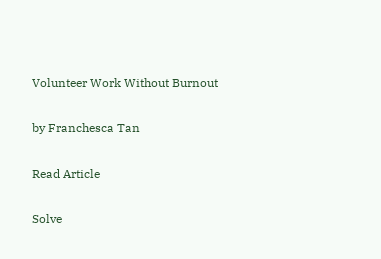Volunteer Work Without Burnout

by Franchesca Tan

Read Article

Solve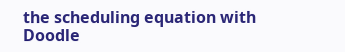the scheduling equation with Doodle